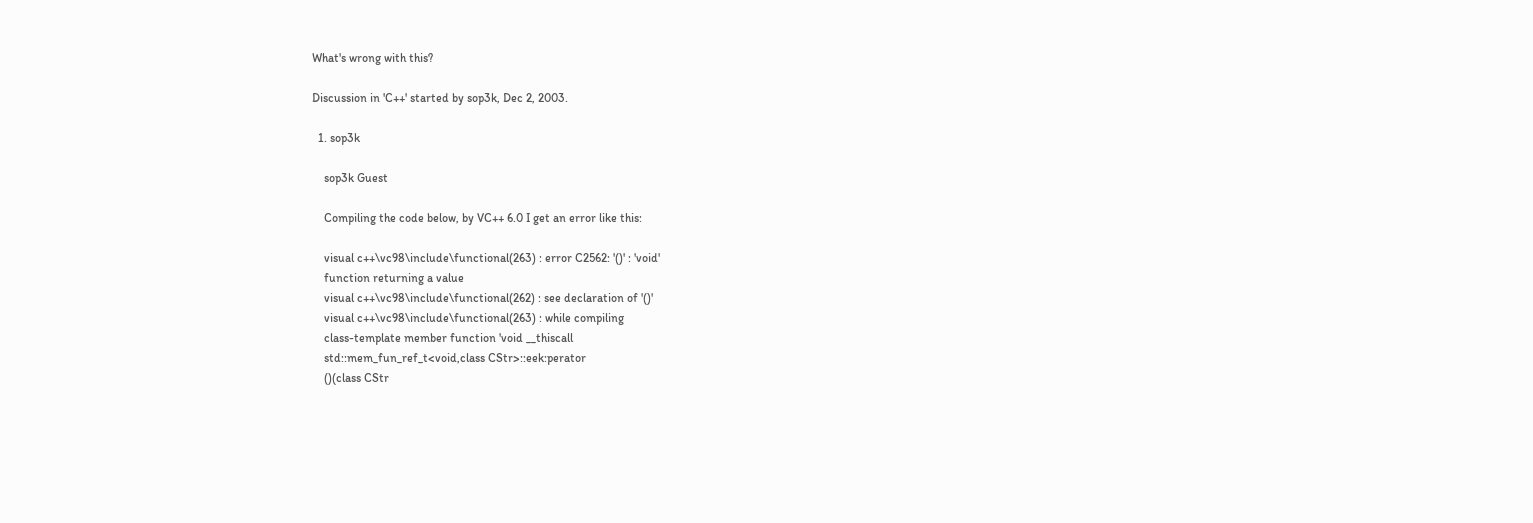What's wrong with this?

Discussion in 'C++' started by sop3k, Dec 2, 2003.

  1. sop3k

    sop3k Guest

    Compiling the code below, by VC++ 6.0 I get an error like this:

    visual c++\vc98\include\functional(263) : error C2562: '()' : 'void'
    function returning a value
    visual c++\vc98\include\functional(262) : see declaration of '()'
    visual c++\vc98\include\functional(263) : while compiling
    class-template member function 'void __thiscall
    std::mem_fun_ref_t<void,class CStr>::eek:perator
    ()(class CStr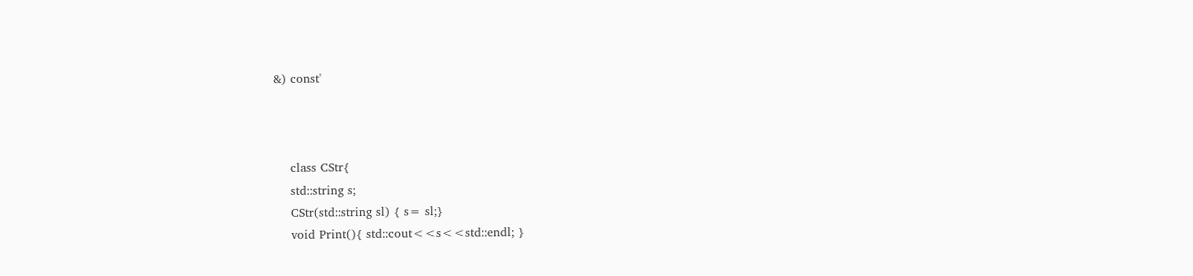&) const'



    class CStr{
    std::string s;
    CStr(std::string sl) { s= sl;}
    void Print(){ std::cout<<s<<std::endl; }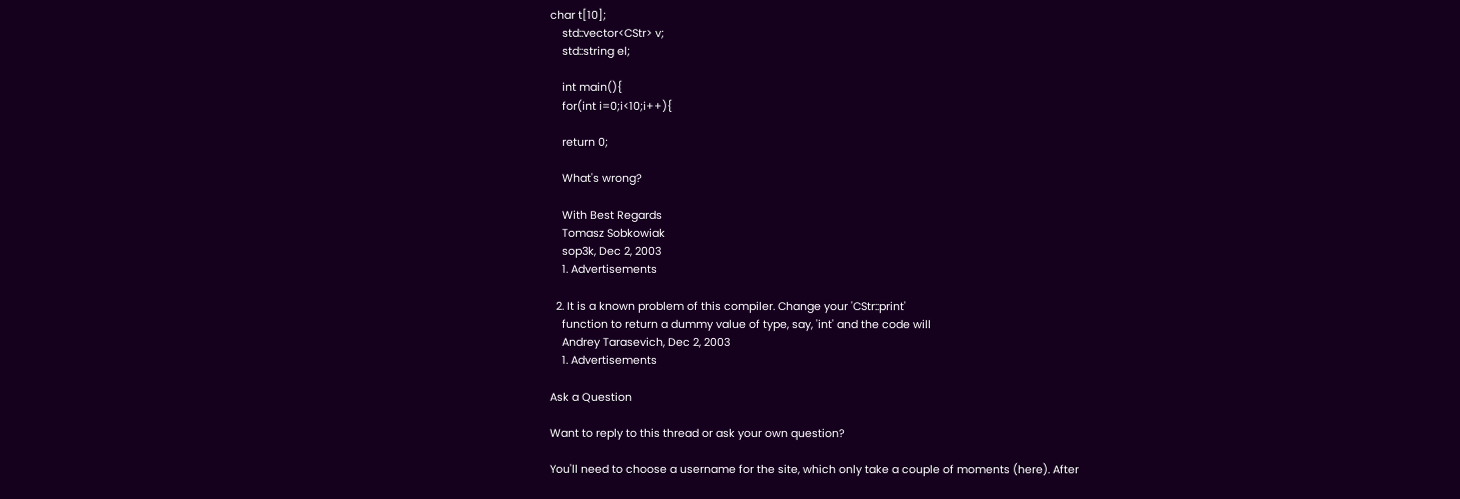char t[10];
    std::vector<CStr> v;
    std::string el;

    int main(){
    for(int i=0;i<10;i++){

    return 0;

    What's wrong?

    With Best Regards
    Tomasz Sobkowiak
    sop3k, Dec 2, 2003
    1. Advertisements

  2. It is a known problem of this compiler. Change your 'CStr::print'
    function to return a dummy value of type, say, 'int' and the code will
    Andrey Tarasevich, Dec 2, 2003
    1. Advertisements

Ask a Question

Want to reply to this thread or ask your own question?

You'll need to choose a username for the site, which only take a couple of moments (here). After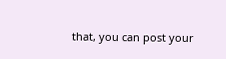that, you can post your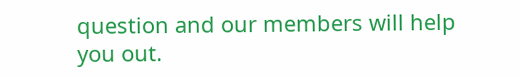question and our members will help you out.